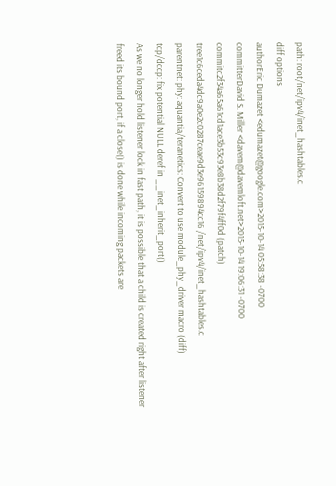path: root/net/ipv4/inet_hashtables.c
diff options
authorEric Dumazet <edumazet@google.com>2015-10-14 05:58:38 -0700
committerDavid S. Miller <davem@davemloft.net>2015-10-14 19:06:31 -0700
commitc2f34a65a61cd1ace3b53c93e8b38d2f79f4ff0d (patch)
tree1c6ceda4dc9a0e2c0287ceae9d3e96159894cc16 /net/ipv4/inet_hashtables.c
parentnet: phy: aquantia/teranetics: Convert to use module_phy_driver macro (diff)
tcp/dccp: fix potential NULL deref in __inet_inherit_port()
As we no longer hold listener lock in fast path, it is possible that a child is created right after listener freed its bound port, if a close() is done while incoming packets are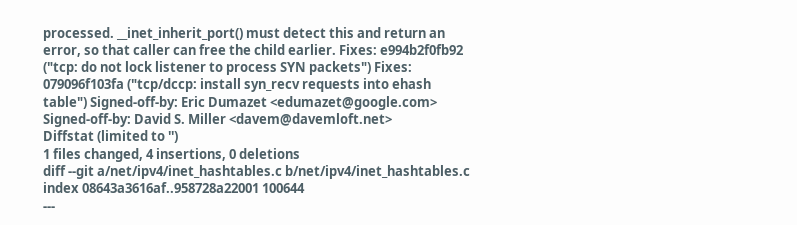processed. __inet_inherit_port() must detect this and return an error, so that caller can free the child earlier. Fixes: e994b2f0fb92 ("tcp: do not lock listener to process SYN packets") Fixes: 079096f103fa ("tcp/dccp: install syn_recv requests into ehash table") Signed-off-by: Eric Dumazet <edumazet@google.com> Signed-off-by: David S. Miller <davem@davemloft.net>
Diffstat (limited to '')
1 files changed, 4 insertions, 0 deletions
diff --git a/net/ipv4/inet_hashtables.c b/net/ipv4/inet_hashtables.c
index 08643a3616af..958728a22001 100644
---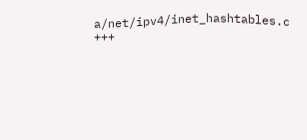a/net/ipv4/inet_hashtables.c
+++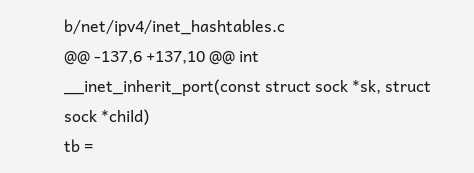b/net/ipv4/inet_hashtables.c
@@ -137,6 +137,10 @@ int __inet_inherit_port(const struct sock *sk, struct sock *child)
tb =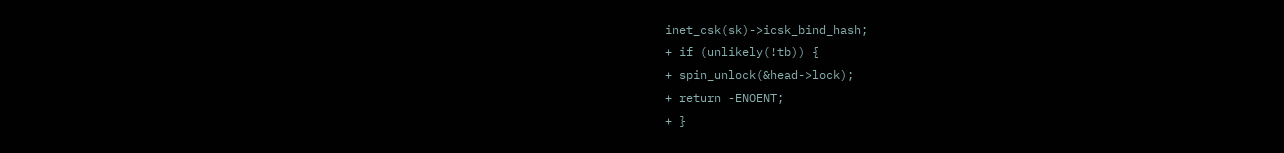inet_csk(sk)->icsk_bind_hash;
+ if (unlikely(!tb)) {
+ spin_unlock(&head->lock);
+ return -ENOENT;
+ }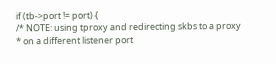if (tb->port != port) {
/* NOTE: using tproxy and redirecting skbs to a proxy
* on a different listener port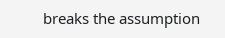breaks the assumption